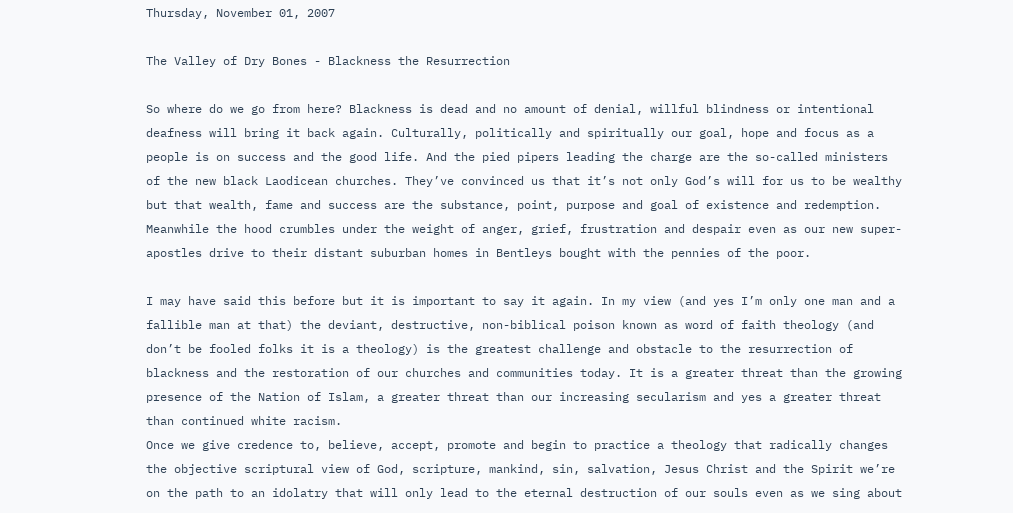Thursday, November 01, 2007

The Valley of Dry Bones - Blackness the Resurrection

So where do we go from here? Blackness is dead and no amount of denial, willful blindness or intentional deafness will bring it back again. Culturally, politically and spiritually our goal, hope and focus as a people is on success and the good life. And the pied pipers leading the charge are the so-called ministers of the new black Laodicean churches. They’ve convinced us that it’s not only God’s will for us to be wealthy but that wealth, fame and success are the substance, point, purpose and goal of existence and redemption. Meanwhile the hood crumbles under the weight of anger, grief, frustration and despair even as our new super-apostles drive to their distant suburban homes in Bentleys bought with the pennies of the poor.

I may have said this before but it is important to say it again. In my view (and yes I’m only one man and a fallible man at that) the deviant, destructive, non-biblical poison known as word of faith theology (and don’t be fooled folks it is a theology) is the greatest challenge and obstacle to the resurrection of blackness and the restoration of our churches and communities today. It is a greater threat than the growing presence of the Nation of Islam, a greater threat than our increasing secularism and yes a greater threat than continued white racism.
Once we give credence to, believe, accept, promote and begin to practice a theology that radically changes the objective scriptural view of God, scripture, mankind, sin, salvation, Jesus Christ and the Spirit we’re on the path to an idolatry that will only lead to the eternal destruction of our souls even as we sing about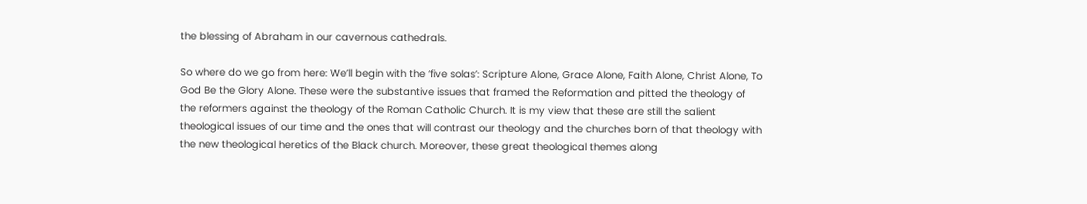the blessing of Abraham in our cavernous cathedrals.

So where do we go from here: We’ll begin with the ‘five solas’: Scripture Alone, Grace Alone, Faith Alone, Christ Alone, To God Be the Glory Alone. These were the substantive issues that framed the Reformation and pitted the theology of the reformers against the theology of the Roman Catholic Church. It is my view that these are still the salient theological issues of our time and the ones that will contrast our theology and the churches born of that theology with the new theological heretics of the Black church. Moreover, these great theological themes along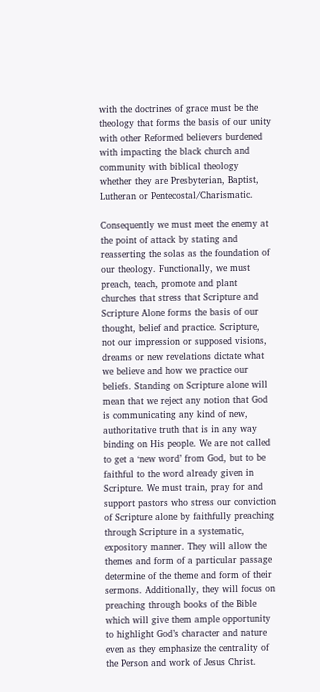with the doctrines of grace must be the theology that forms the basis of our unity with other Reformed believers burdened with impacting the black church and community with biblical theology whether they are Presbyterian, Baptist, Lutheran or Pentecostal/Charismatic.

Consequently we must meet the enemy at the point of attack by stating and reasserting the solas as the foundation of our theology. Functionally, we must preach, teach, promote and plant churches that stress that Scripture and Scripture Alone forms the basis of our thought, belief and practice. Scripture, not our impression or supposed visions, dreams or new revelations dictate what we believe and how we practice our beliefs. Standing on Scripture alone will mean that we reject any notion that God is communicating any kind of new, authoritative truth that is in any way binding on His people. We are not called to get a ‘new word’ from God, but to be faithful to the word already given in Scripture. We must train, pray for and support pastors who stress our conviction of Scripture alone by faithfully preaching through Scripture in a systematic, expository manner. They will allow the themes and form of a particular passage determine of the theme and form of their sermons. Additionally, they will focus on preaching through books of the Bible which will give them ample opportunity to highlight God’s character and nature even as they emphasize the centrality of the Person and work of Jesus Christ.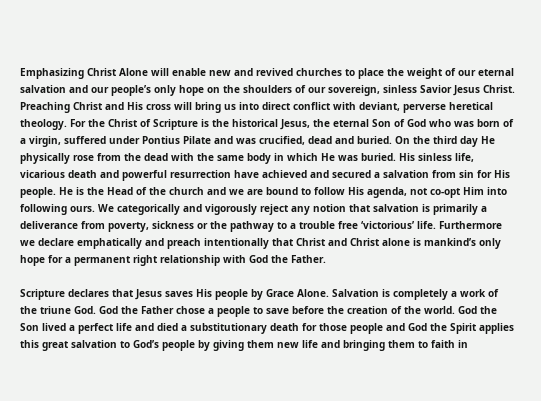Emphasizing Christ Alone will enable new and revived churches to place the weight of our eternal salvation and our people’s only hope on the shoulders of our sovereign, sinless Savior Jesus Christ. Preaching Christ and His cross will bring us into direct conflict with deviant, perverse heretical theology. For the Christ of Scripture is the historical Jesus, the eternal Son of God who was born of a virgin, suffered under Pontius Pilate and was crucified, dead and buried. On the third day He physically rose from the dead with the same body in which He was buried. His sinless life, vicarious death and powerful resurrection have achieved and secured a salvation from sin for His people. He is the Head of the church and we are bound to follow His agenda, not co-opt Him into following ours. We categorically and vigorously reject any notion that salvation is primarily a deliverance from poverty, sickness or the pathway to a trouble free ‘victorious’ life. Furthermore we declare emphatically and preach intentionally that Christ and Christ alone is mankind’s only hope for a permanent right relationship with God the Father.

Scripture declares that Jesus saves His people by Grace Alone. Salvation is completely a work of the triune God. God the Father chose a people to save before the creation of the world. God the Son lived a perfect life and died a substitutionary death for those people and God the Spirit applies this great salvation to God’s people by giving them new life and bringing them to faith in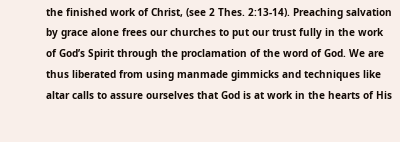the finished work of Christ, (see 2 Thes. 2:13-14). Preaching salvation by grace alone frees our churches to put our trust fully in the work of God’s Spirit through the proclamation of the word of God. We are thus liberated from using manmade gimmicks and techniques like altar calls to assure ourselves that God is at work in the hearts of His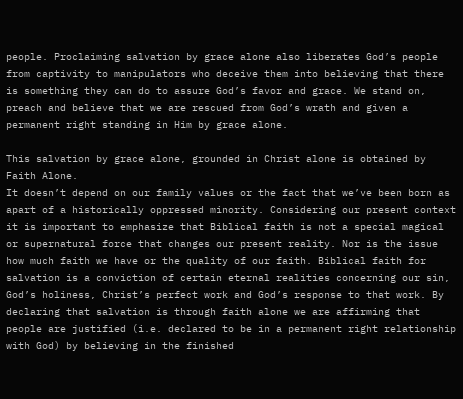people. Proclaiming salvation by grace alone also liberates God’s people from captivity to manipulators who deceive them into believing that there is something they can do to assure God’s favor and grace. We stand on, preach and believe that we are rescued from God’s wrath and given a permanent right standing in Him by grace alone.

This salvation by grace alone, grounded in Christ alone is obtained by Faith Alone.
It doesn’t depend on our family values or the fact that we’ve been born as apart of a historically oppressed minority. Considering our present context it is important to emphasize that Biblical faith is not a special magical or supernatural force that changes our present reality. Nor is the issue how much faith we have or the quality of our faith. Biblical faith for salvation is a conviction of certain eternal realities concerning our sin, God’s holiness, Christ’s perfect work and God’s response to that work. By declaring that salvation is through faith alone we are affirming that people are justified (i.e. declared to be in a permanent right relationship with God) by believing in the finished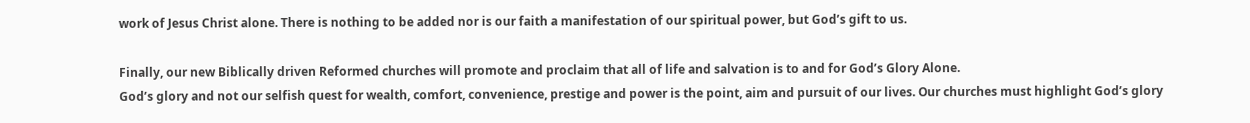work of Jesus Christ alone. There is nothing to be added nor is our faith a manifestation of our spiritual power, but God’s gift to us.

Finally, our new Biblically driven Reformed churches will promote and proclaim that all of life and salvation is to and for God’s Glory Alone.
God’s glory and not our selfish quest for wealth, comfort, convenience, prestige and power is the point, aim and pursuit of our lives. Our churches must highlight God’s glory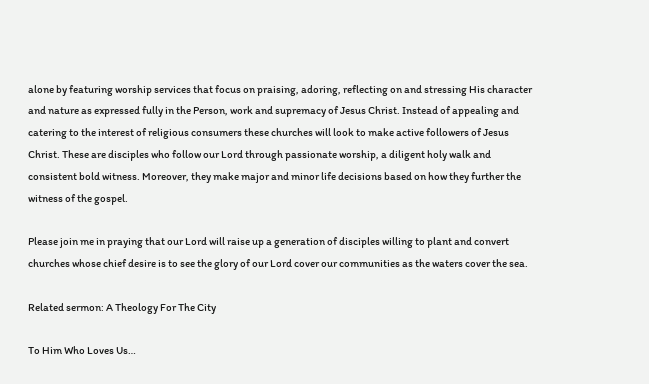alone by featuring worship services that focus on praising, adoring, reflecting on and stressing His character and nature as expressed fully in the Person, work and supremacy of Jesus Christ. Instead of appealing and catering to the interest of religious consumers these churches will look to make active followers of Jesus Christ. These are disciples who follow our Lord through passionate worship, a diligent holy walk and consistent bold witness. Moreover, they make major and minor life decisions based on how they further the witness of the gospel.

Please join me in praying that our Lord will raise up a generation of disciples willing to plant and convert churches whose chief desire is to see the glory of our Lord cover our communities as the waters cover the sea.

Related sermon: A Theology For The City

To Him Who Loves Us…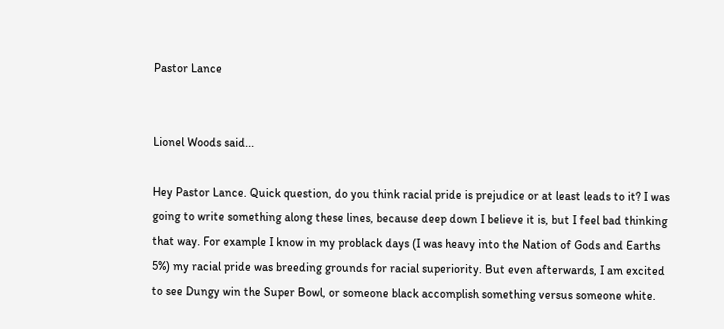Pastor Lance


Lionel Woods said...

Hey Pastor Lance. Quick question, do you think racial pride is prejudice or at least leads to it? I was going to write something along these lines, because deep down I believe it is, but I feel bad thinking that way. For example I know in my problack days (I was heavy into the Nation of Gods and Earths 5%) my racial pride was breeding grounds for racial superiority. But even afterwards, I am excited to see Dungy win the Super Bowl, or someone black accomplish something versus someone white.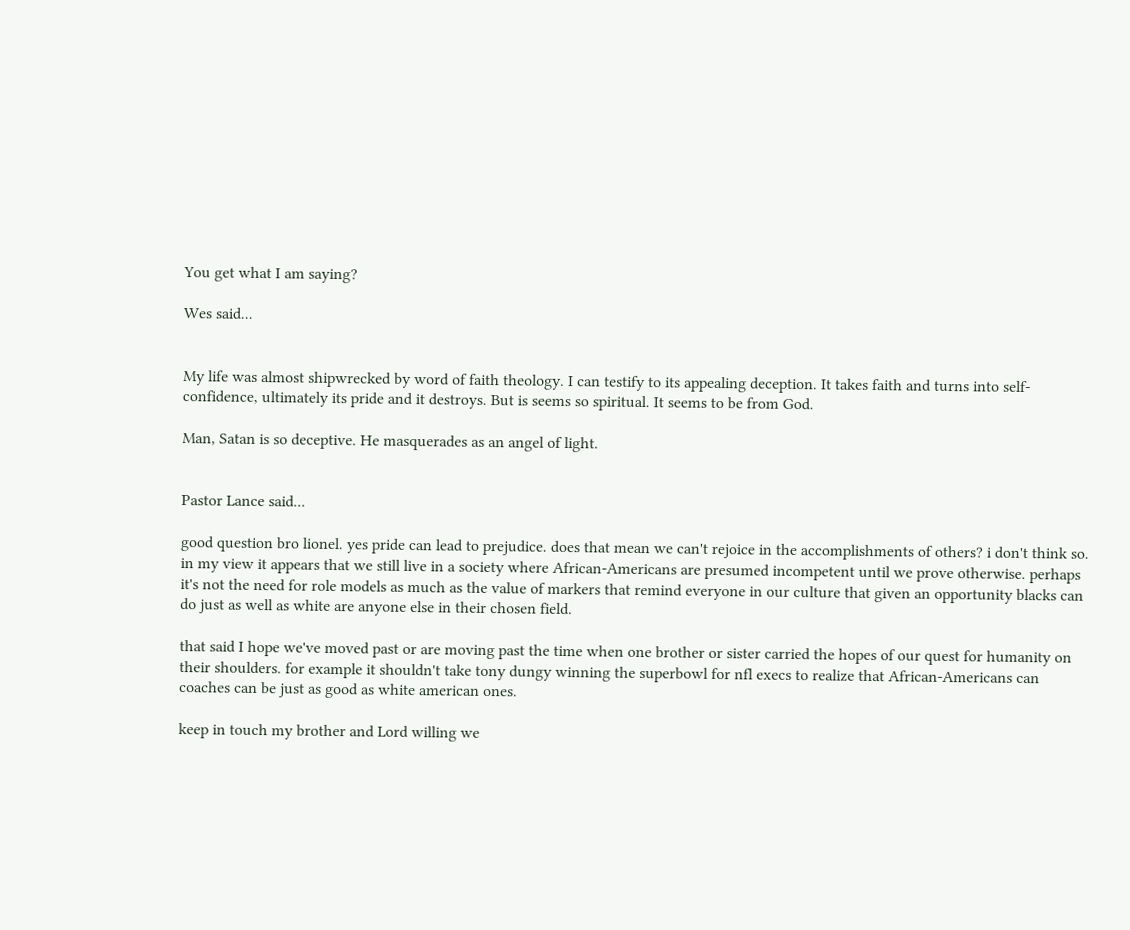You get what I am saying?

Wes said...


My life was almost shipwrecked by word of faith theology. I can testify to its appealing deception. It takes faith and turns into self-confidence, ultimately its pride and it destroys. But is seems so spiritual. It seems to be from God.

Man, Satan is so deceptive. He masquerades as an angel of light.


Pastor Lance said...

good question bro lionel. yes pride can lead to prejudice. does that mean we can't rejoice in the accomplishments of others? i don't think so. in my view it appears that we still live in a society where African-Americans are presumed incompetent until we prove otherwise. perhaps it's not the need for role models as much as the value of markers that remind everyone in our culture that given an opportunity blacks can do just as well as white are anyone else in their chosen field.

that said I hope we've moved past or are moving past the time when one brother or sister carried the hopes of our quest for humanity on their shoulders. for example it shouldn't take tony dungy winning the superbowl for nfl execs to realize that African-Americans can coaches can be just as good as white american ones.

keep in touch my brother and Lord willing we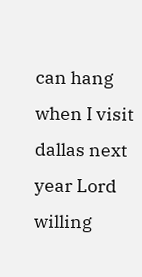can hang when I visit dallas next year Lord willing